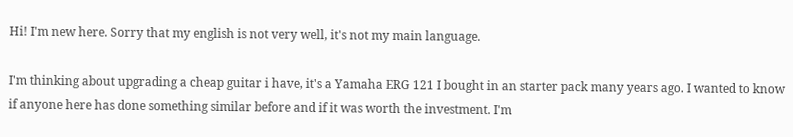Hi! I'm new here. Sorry that my english is not very well, it's not my main language.

I'm thinking about upgrading a cheap guitar i have, it's a Yamaha ERG 121 I bought in an starter pack many years ago. I wanted to know if anyone here has done something similar before and if it was worth the investment. I'm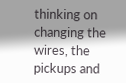thinking on changing the wires, the pickups and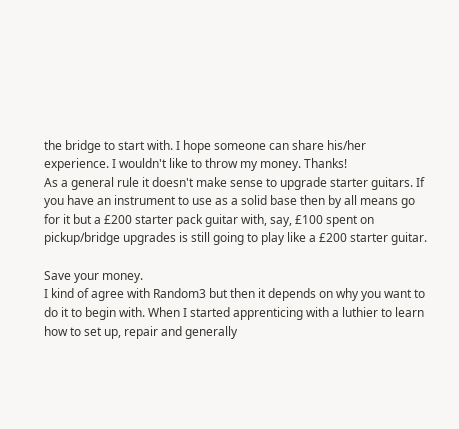the bridge to start with. I hope someone can share his/her experience. I wouldn't like to throw my money. Thanks!
As a general rule it doesn't make sense to upgrade starter guitars. If you have an instrument to use as a solid base then by all means go for it but a £200 starter pack guitar with, say, £100 spent on pickup/bridge upgrades is still going to play like a £200 starter guitar.

Save your money.
I kind of agree with Random3 but then it depends on why you want to do it to begin with. When I started apprenticing with a luthier to learn how to set up, repair and generally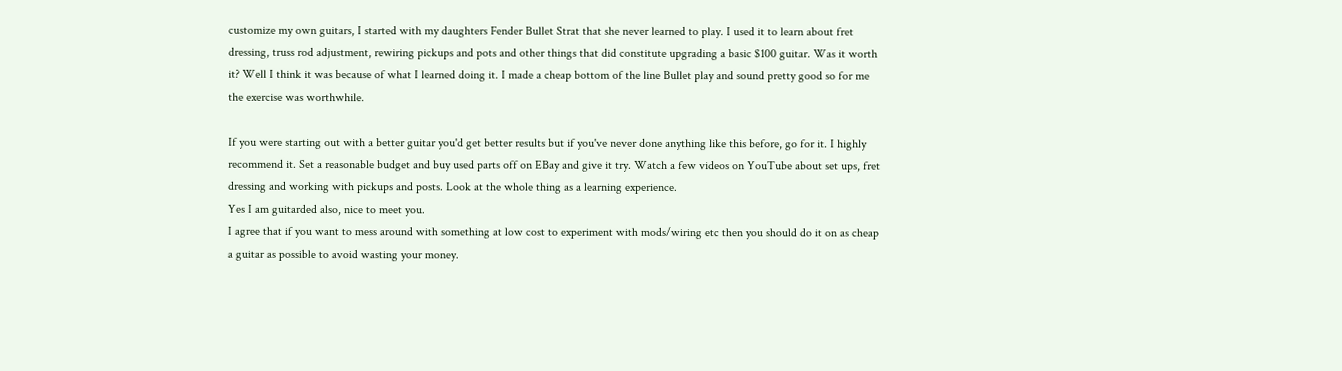customize my own guitars, I started with my daughters Fender Bullet Strat that she never learned to play. I used it to learn about fret dressing, truss rod adjustment, rewiring pickups and pots and other things that did constitute upgrading a basic $100 guitar. Was it worth it? Well I think it was because of what I learned doing it. I made a cheap bottom of the line Bullet play and sound pretty good so for me the exercise was worthwhile.

If you were starting out with a better guitar you'd get better results but if you've never done anything like this before, go for it. I highly recommend it. Set a reasonable budget and buy used parts off on EBay and give it try. Watch a few videos on YouTube about set ups, fret dressing and working with pickups and posts. Look at the whole thing as a learning experience.
Yes I am guitarded also, nice to meet you.
I agree that if you want to mess around with something at low cost to experiment with mods/wiring etc then you should do it on as cheap a guitar as possible to avoid wasting your money.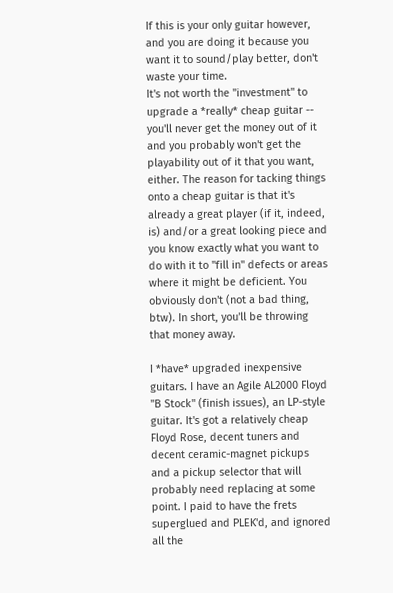If this is your only guitar however, and you are doing it because you want it to sound/play better, don't waste your time.
It's not worth the "investment" to upgrade a *really* cheap guitar -- you'll never get the money out of it and you probably won't get the playability out of it that you want, either. The reason for tacking things onto a cheap guitar is that it's already a great player (if it, indeed, is) and/or a great looking piece and you know exactly what you want to do with it to "fill in" defects or areas where it might be deficient. You obviously don't (not a bad thing, btw). In short, you'll be throwing that money away.

I *have* upgraded inexpensive guitars. I have an Agile AL2000 Floyd "B Stock" (finish issues), an LP-style guitar. It's got a relatively cheap Floyd Rose, decent tuners and decent ceramic-magnet pickups and a pickup selector that will probably need replacing at some point. I paid to have the frets superglued and PLEK'd, and ignored all the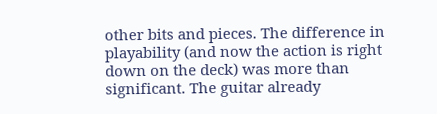other bits and pieces. The difference in playability (and now the action is right down on the deck) was more than significant. The guitar already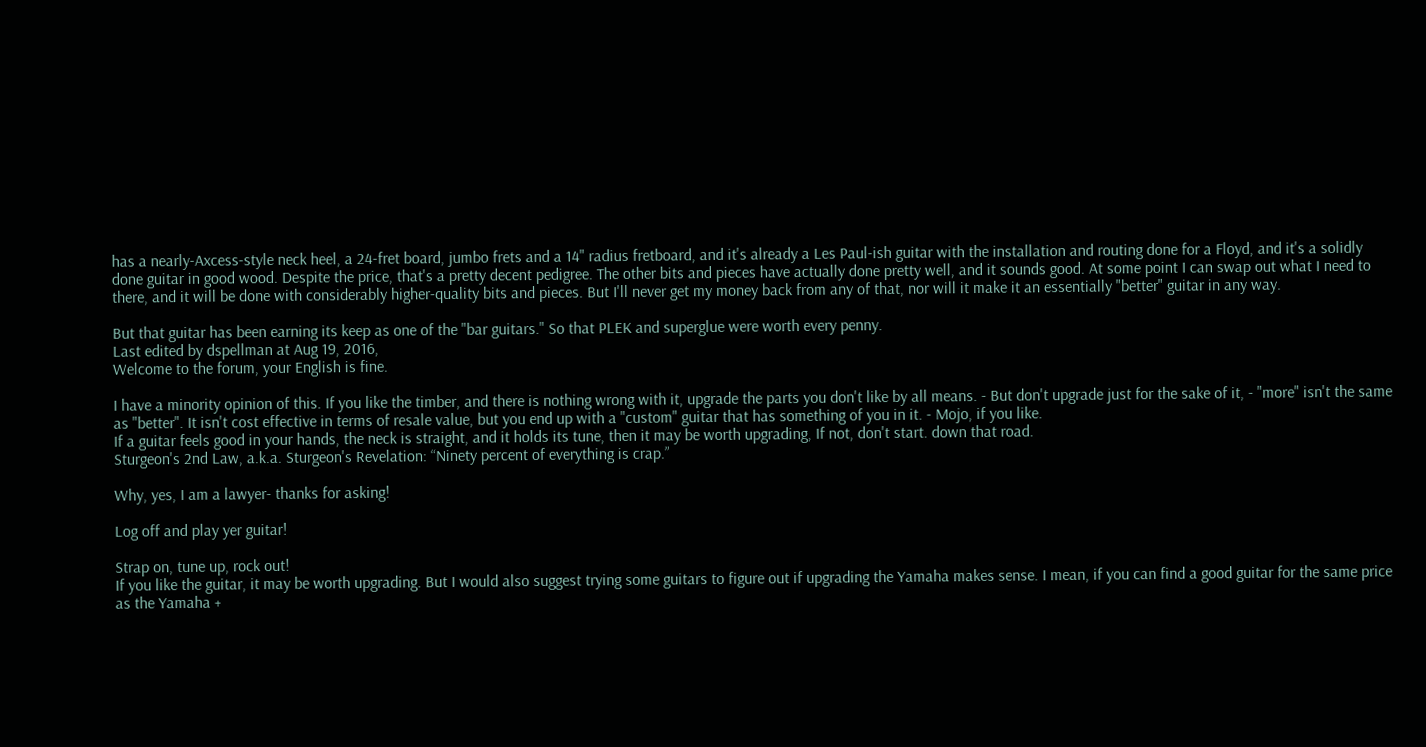has a nearly-Axcess-style neck heel, a 24-fret board, jumbo frets and a 14" radius fretboard, and it's already a Les Paul-ish guitar with the installation and routing done for a Floyd, and it's a solidly done guitar in good wood. Despite the price, that's a pretty decent pedigree. The other bits and pieces have actually done pretty well, and it sounds good. At some point I can swap out what I need to there, and it will be done with considerably higher-quality bits and pieces. But I'll never get my money back from any of that, nor will it make it an essentially "better" guitar in any way.

But that guitar has been earning its keep as one of the "bar guitars." So that PLEK and superglue were worth every penny.
Last edited by dspellman at Aug 19, 2016,
Welcome to the forum, your English is fine.

I have a minority opinion of this. If you like the timber, and there is nothing wrong with it, upgrade the parts you don't like by all means. - But don't upgrade just for the sake of it, - "more" isn't the same as "better". It isn't cost effective in terms of resale value, but you end up with a "custom" guitar that has something of you in it. - Mojo, if you like.
If a guitar feels good in your hands, the neck is straight, and it holds its tune, then it may be worth upgrading, If not, don't start. down that road.
Sturgeon's 2nd Law, a.k.a. Sturgeon's Revelation: “Ninety percent of everything is crap.”

Why, yes, I am a lawyer- thanks for asking!

Log off and play yer guitar!

Strap on, tune up, rock out!
If you like the guitar, it may be worth upgrading. But I would also suggest trying some guitars to figure out if upgrading the Yamaha makes sense. I mean, if you can find a good guitar for the same price as the Yamaha +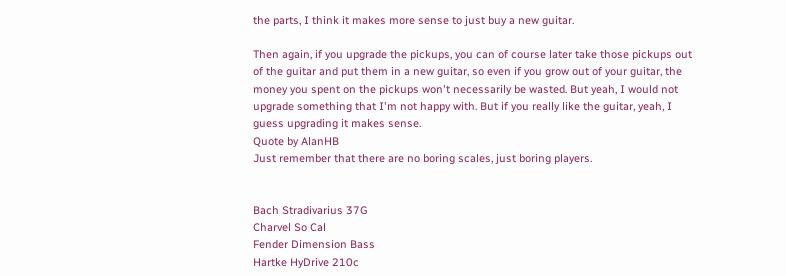the parts, I think it makes more sense to just buy a new guitar.

Then again, if you upgrade the pickups, you can of course later take those pickups out of the guitar and put them in a new guitar, so even if you grow out of your guitar, the money you spent on the pickups won't necessarily be wasted. But yeah, I would not upgrade something that I'm not happy with. But if you really like the guitar, yeah, I guess upgrading it makes sense.
Quote by AlanHB
Just remember that there are no boring scales, just boring players.


Bach Stradivarius 37G
Charvel So Cal
Fender Dimension Bass
Hartke HyDrive 210c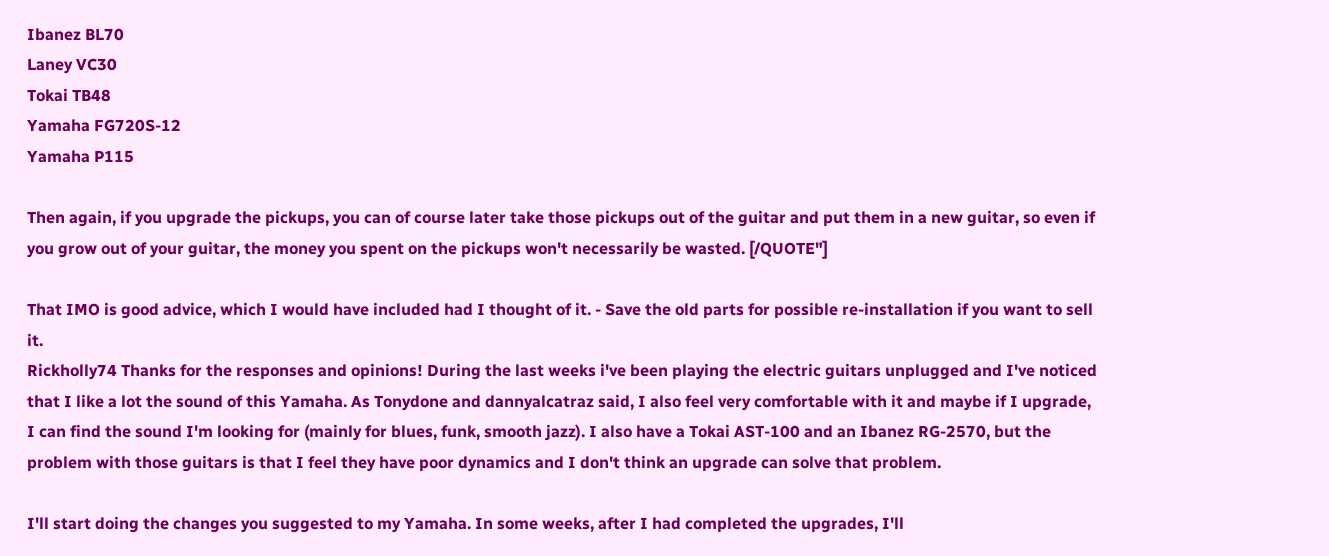Ibanez BL70
Laney VC30
Tokai TB48
Yamaha FG720S-12
Yamaha P115

Then again, if you upgrade the pickups, you can of course later take those pickups out of the guitar and put them in a new guitar, so even if you grow out of your guitar, the money you spent on the pickups won't necessarily be wasted. [/QUOTE"]

That IMO is good advice, which I would have included had I thought of it. - Save the old parts for possible re-installation if you want to sell it.
Rickholly74 Thanks for the responses and opinions! During the last weeks i've been playing the electric guitars unplugged and I've noticed that I like a lot the sound of this Yamaha. As Tonydone and dannyalcatraz said, I also feel very comfortable with it and maybe if I upgrade, I can find the sound I'm looking for (mainly for blues, funk, smooth jazz). I also have a Tokai AST-100 and an Ibanez RG-2570, but the problem with those guitars is that I feel they have poor dynamics and I don't think an upgrade can solve that problem.

I'll start doing the changes you suggested to my Yamaha. In some weeks, after I had completed the upgrades, I'll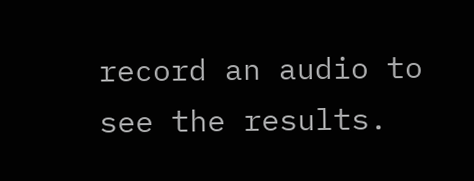record an audio to see the results.